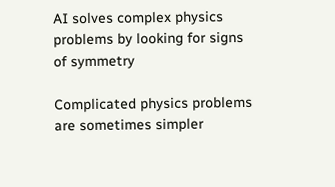AI solves complex physics problems by looking for signs of symmetry

Complicated physics problems are sometimes simpler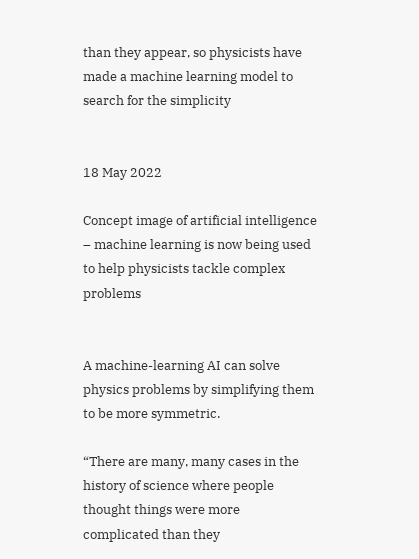than they appear, so physicists have made a machine learning model to search for the simplicity


18 May 2022

Concept image of artificial intelligence – machine learning is now being used to help physicists tackle complex problems


A machine-learning AI can solve physics problems by simplifying them to be more symmetric.

“There are many, many cases in the history of science where people thought things were more complicated than they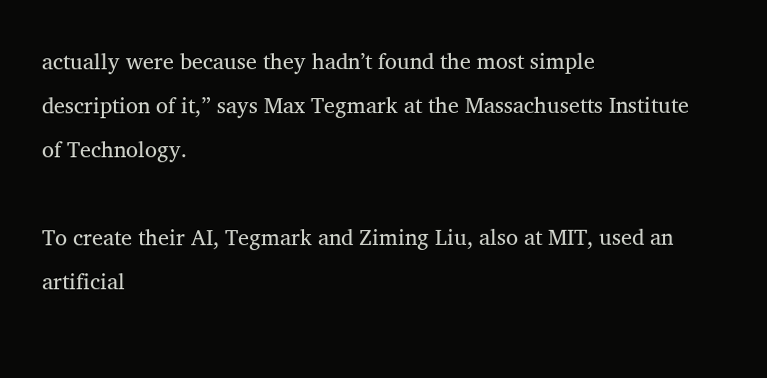actually were because they hadn’t found the most simple description of it,” says Max Tegmark at the Massachusetts Institute of Technology.

To create their AI, Tegmark and Ziming Liu, also at MIT, used an artificial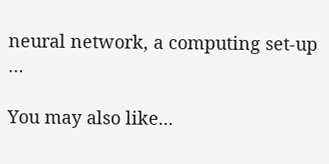neural network, a computing set-up …

You may also like...